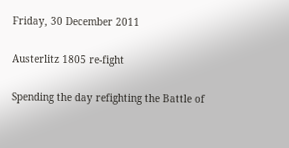Friday, 30 December 2011

Austerlitz 1805 re-fight

Spending the day refighting the Battle of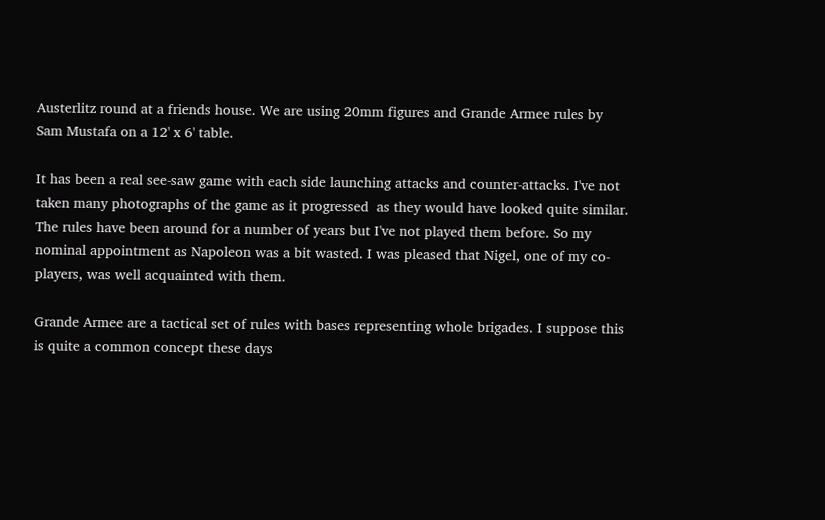Austerlitz round at a friends house. We are using 20mm figures and Grande Armee rules by Sam Mustafa on a 12' x 6' table.

It has been a real see-saw game with each side launching attacks and counter-attacks. I've not taken many photographs of the game as it progressed  as they would have looked quite similar.
The rules have been around for a number of years but I've not played them before. So my nominal appointment as Napoleon was a bit wasted. I was pleased that Nigel, one of my co-players, was well acquainted with them.

Grande Armee are a tactical set of rules with bases representing whole brigades. I suppose this is quite a common concept these days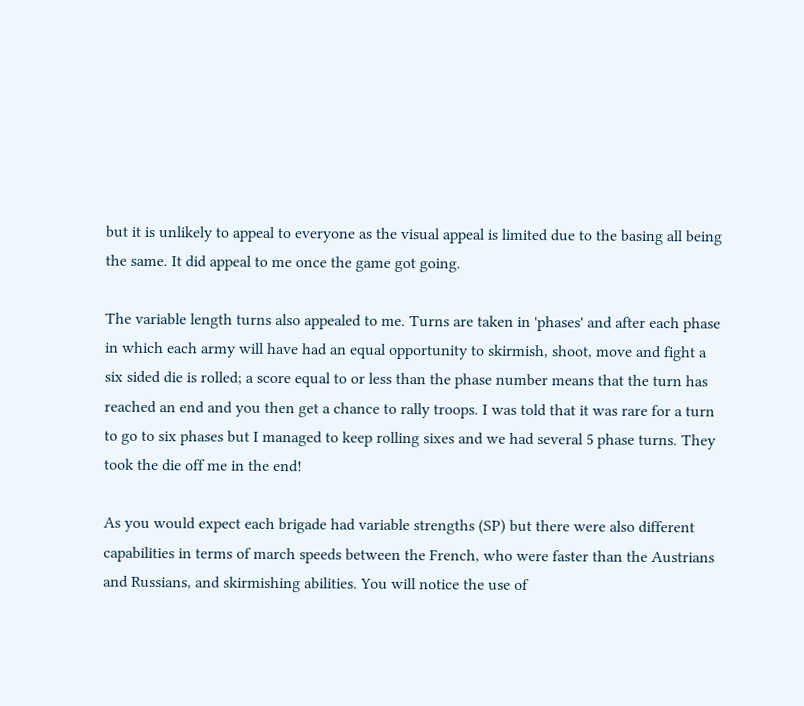but it is unlikely to appeal to everyone as the visual appeal is limited due to the basing all being the same. It did appeal to me once the game got going.

The variable length turns also appealed to me. Turns are taken in 'phases' and after each phase in which each army will have had an equal opportunity to skirmish, shoot, move and fight a six sided die is rolled; a score equal to or less than the phase number means that the turn has reached an end and you then get a chance to rally troops. I was told that it was rare for a turn to go to six phases but I managed to keep rolling sixes and we had several 5 phase turns. They took the die off me in the end!

As you would expect each brigade had variable strengths (SP) but there were also different capabilities in terms of march speeds between the French, who were faster than the Austrians and Russians, and skirmishing abilities. You will notice the use of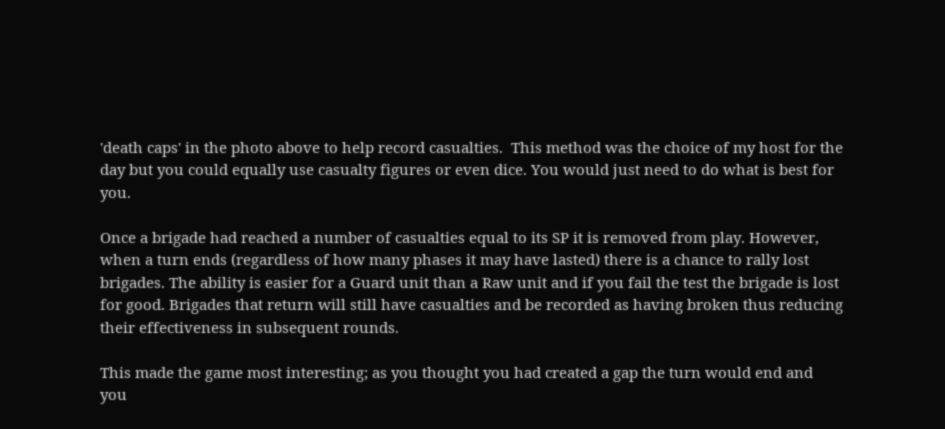'death caps' in the photo above to help record casualties.  This method was the choice of my host for the day but you could equally use casualty figures or even dice. You would just need to do what is best for you.

Once a brigade had reached a number of casualties equal to its SP it is removed from play. However, when a turn ends (regardless of how many phases it may have lasted) there is a chance to rally lost brigades. The ability is easier for a Guard unit than a Raw unit and if you fail the test the brigade is lost for good. Brigades that return will still have casualties and be recorded as having broken thus reducing their effectiveness in subsequent rounds.

This made the game most interesting; as you thought you had created a gap the turn would end and you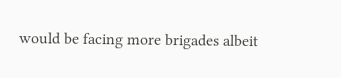would be facing more brigades albeit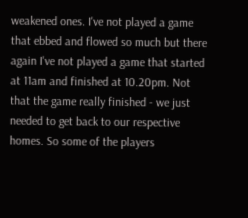weakened ones. I've not played a game that ebbed and flowed so much but there again I've not played a game that started at 11am and finished at 10.20pm. Not that the game really finished - we just needed to get back to our respective homes. So some of the players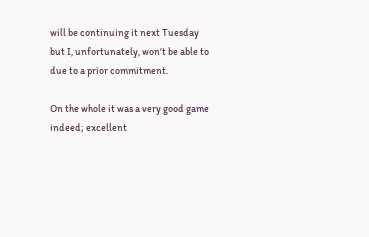will be continuing it next Tuesday but I, unfortunately, won't be able to due to a prior commitment.

On the whole it was a very good game indeed; excellent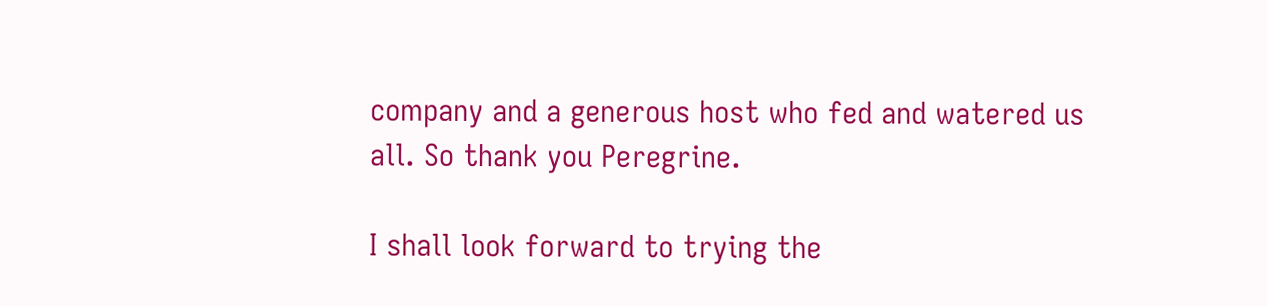company and a generous host who fed and watered us all. So thank you Peregrine.

I shall look forward to trying the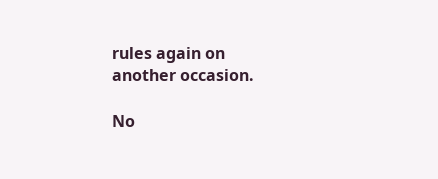rules again on another occasion.

No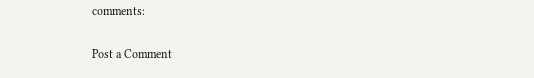comments:

Post a Comment